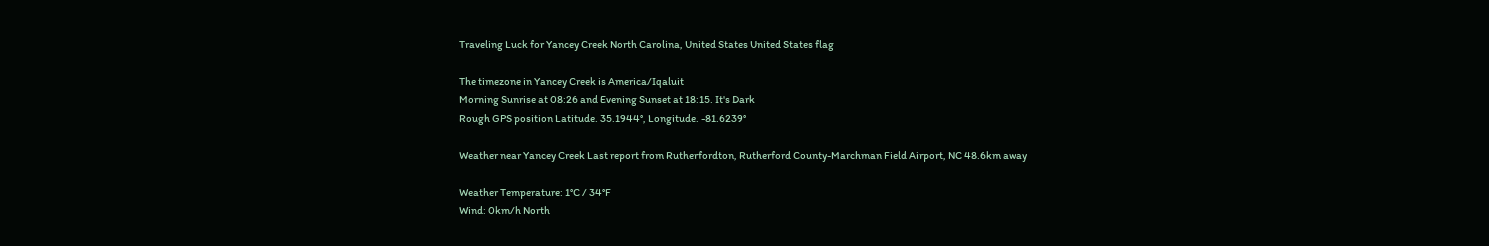Traveling Luck for Yancey Creek North Carolina, United States United States flag

The timezone in Yancey Creek is America/Iqaluit
Morning Sunrise at 08:26 and Evening Sunset at 18:15. It's Dark
Rough GPS position Latitude. 35.1944°, Longitude. -81.6239°

Weather near Yancey Creek Last report from Rutherfordton, Rutherford County-Marchman Field Airport, NC 48.6km away

Weather Temperature: 1°C / 34°F
Wind: 0km/h North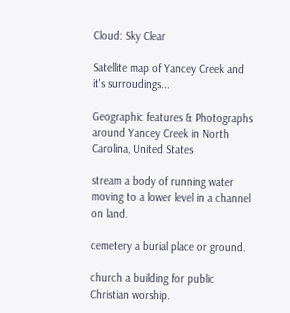Cloud: Sky Clear

Satellite map of Yancey Creek and it's surroudings...

Geographic features & Photographs around Yancey Creek in North Carolina, United States

stream a body of running water moving to a lower level in a channel on land.

cemetery a burial place or ground.

church a building for public Christian worship.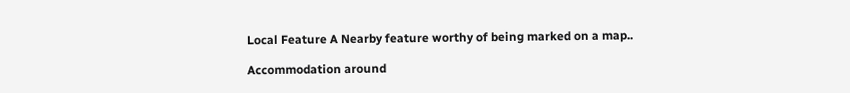Local Feature A Nearby feature worthy of being marked on a map..

Accommodation around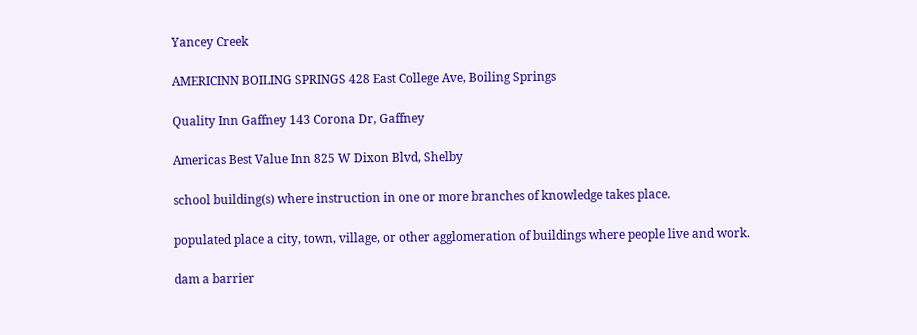Yancey Creek

AMERICINN BOILING SPRINGS 428 East College Ave, Boiling Springs

Quality Inn Gaffney 143 Corona Dr, Gaffney

Americas Best Value Inn 825 W Dixon Blvd, Shelby

school building(s) where instruction in one or more branches of knowledge takes place.

populated place a city, town, village, or other agglomeration of buildings where people live and work.

dam a barrier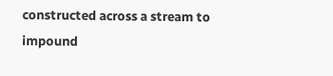constructed across a stream to impound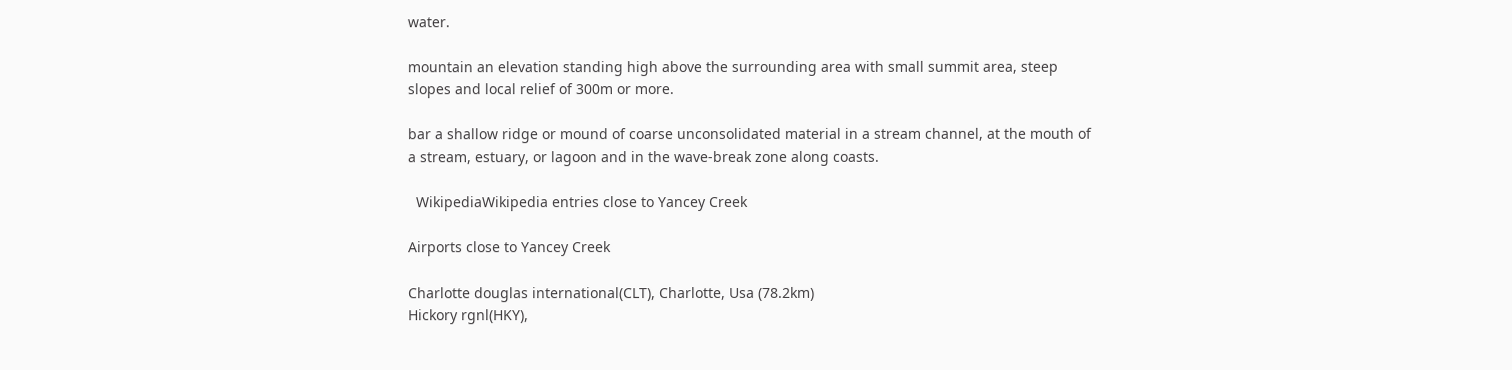water.

mountain an elevation standing high above the surrounding area with small summit area, steep slopes and local relief of 300m or more.

bar a shallow ridge or mound of coarse unconsolidated material in a stream channel, at the mouth of a stream, estuary, or lagoon and in the wave-break zone along coasts.

  WikipediaWikipedia entries close to Yancey Creek

Airports close to Yancey Creek

Charlotte douglas international(CLT), Charlotte, Usa (78.2km)
Hickory rgnl(HKY),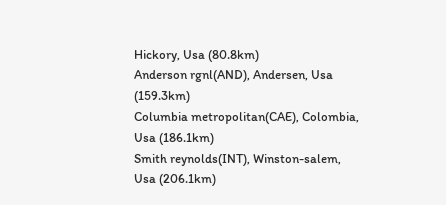Hickory, Usa (80.8km)
Anderson rgnl(AND), Andersen, Usa (159.3km)
Columbia metropolitan(CAE), Colombia, Usa (186.1km)
Smith reynolds(INT), Winston-salem, Usa (206.1km)